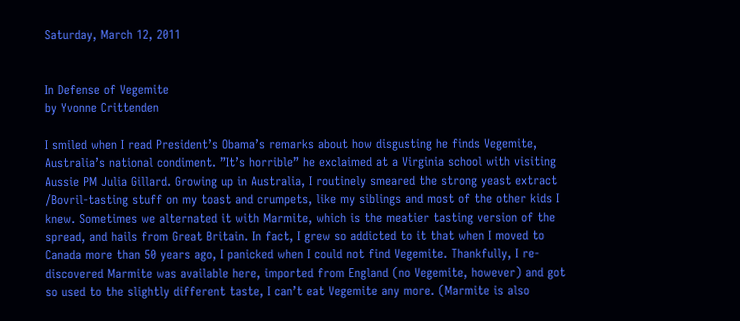Saturday, March 12, 2011


In Defense of Vegemite
by Yvonne Crittenden

I smiled when I read President’s Obama’s remarks about how disgusting he finds Vegemite, Australia’s national condiment. ”It’s horrible” he exclaimed at a Virginia school with visiting Aussie PM Julia Gillard. Growing up in Australia, I routinely smeared the strong yeast extract /Bovril-tasting stuff on my toast and crumpets, like my siblings and most of the other kids I knew. Sometimes we alternated it with Marmite, which is the meatier tasting version of the spread, and hails from Great Britain. In fact, I grew so addicted to it that when I moved to Canada more than 50 years ago, I panicked when I could not find Vegemite. Thankfully, I re-discovered Marmite was available here, imported from England (no Vegemite, however) and got so used to the slightly different taste, I can’t eat Vegemite any more. (Marmite is also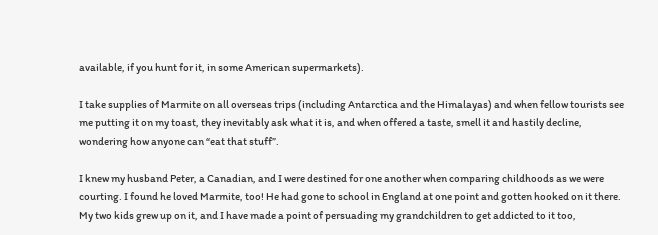available, if you hunt for it, in some American supermarkets).

I take supplies of Marmite on all overseas trips (including Antarctica and the Himalayas) and when fellow tourists see me putting it on my toast, they inevitably ask what it is, and when offered a taste, smell it and hastily decline, wondering how anyone can “eat that stuff”.

I knew my husband Peter, a Canadian, and I were destined for one another when comparing childhoods as we were courting. I found he loved Marmite, too! He had gone to school in England at one point and gotten hooked on it there. My two kids grew up on it, and I have made a point of persuading my grandchildren to get addicted to it too,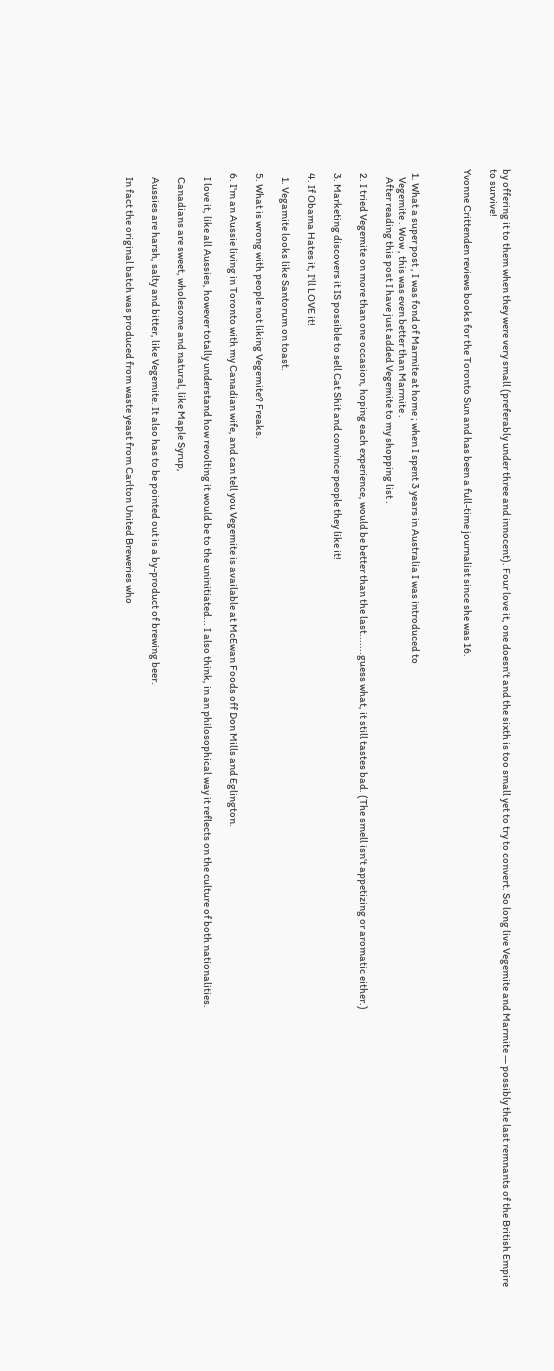by offering it to them when they were very small (preferably under three and innocent). Four love it, one doesn’t and the sixth is too small yet to try to convert. So long live Vegemite and Marmite — possibly the last remnants of the British Empire to survive!

Yvonne Crittenden reviews books for the Toronto Sun and has been a full-time journalist since she was 16.



  1. What a super post , I was fond of Marmite at home ; when I spent 3 years in Australia I was introduced to
    Vegemite . Wow , this was even better than Marmite .
    After reading this post I have just added Vegemite to my shopping list .

  2. I tried Vegemite on more than one occasion, hoping each experience, would be better than the last.......guess what, it still tastes bad. (The smell isn't appetizing or aromatic either.)

  3. Marketing discovers it IS possible to sell Cat Shit and convince people they like it!

  4. If Obama Hates it, I'll LOVE it!

    1. Vegamite looks like Santorum on toast.

  5. What is wrong with people not liking Vegemite? Freaks.

  6. I'm an Aussie living in Toronto with my Canadian wife, and can tell you Vegemite is available at McEwan Foods off Don Mills and Eglington.

    I love it, like all Aussies, however totally understand how revolting it would be to the uninitiated... I also think, in an philosophical way it reflects on the culture of both nationalities.

    Canadians are sweet, wholesome and natural, like Maple Syrup,

    Aussies are harsh, salty and bitter, like Vegemite. It also has to be pointed out is a by-product of brewing beer.

    In fact the original batch was produced from waste yeast from Carlton United Breweries who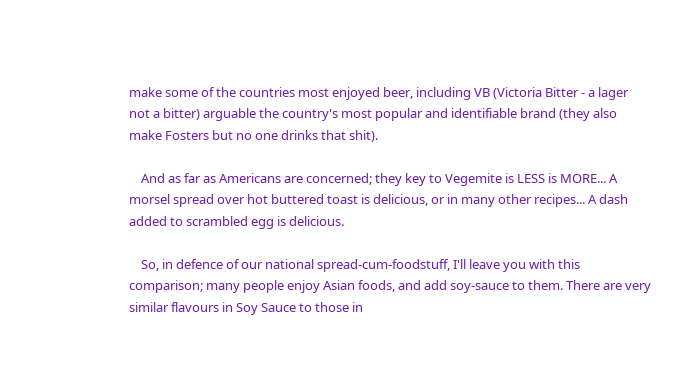make some of the countries most enjoyed beer, including VB (Victoria Bitter - a lager not a bitter) arguable the country's most popular and identifiable brand (they also make Fosters but no one drinks that shit).

    And as far as Americans are concerned; they key to Vegemite is LESS is MORE... A morsel spread over hot buttered toast is delicious, or in many other recipes... A dash added to scrambled egg is delicious.

    So, in defence of our national spread-cum-foodstuff, I'll leave you with this comparison; many people enjoy Asian foods, and add soy-sauce to them. There are very similar flavours in Soy Sauce to those in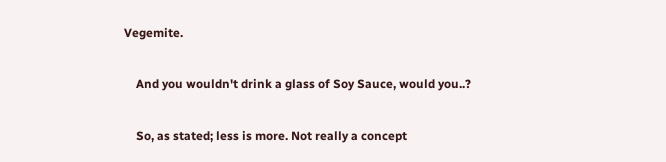Vegemite.

    And you wouldn't drink a glass of Soy Sauce, would you..?

    So, as stated; less is more. Not really a concept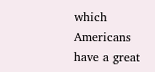which Americans have a great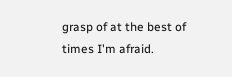grasp of at the best of times I'm afraid.